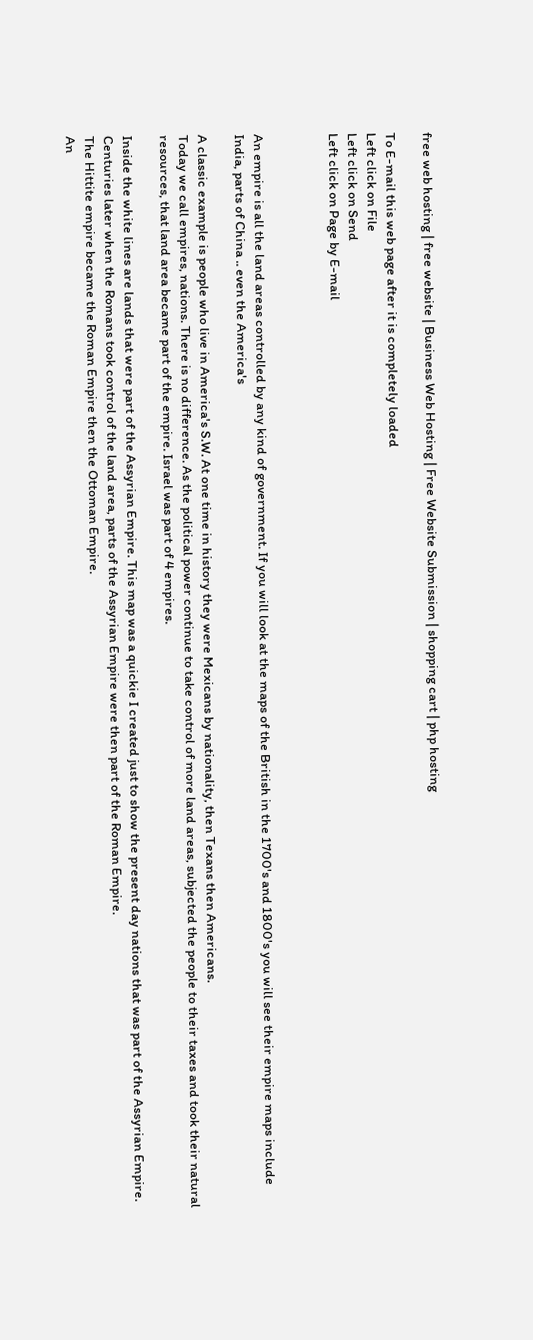free web hosting | free website | Business Web Hosting | Free Website Submission | shopping cart | php hosting

To E-mail this web page after it is completely loaded
Left click on File
Left click on Send
Left click on Page by E-mail



An empire is all the land areas controlled by any kind of government. If you will look at the maps of the British in the 1700's and 1800's you will see their empire maps include India, parts of China .. even the America's

A classic example is people who live in America's S.W. At one time in history they were Mexicans by nationality, then Texans then Americans.
Today we call empires, nations. There is no difference. As the political power continue to take control of more land areas, subjected the people to their taxes and took their natural resources, that land area became part of the empire. Israel was part of 4 empires.

Inside the white lines are lands that were part of the Assyrian Empire. This map was a quickie I created just to show the present day nations that was part of the Assyrian Empire. Centuries later when the Romans took control of the land area, parts of the Assyrian Empire were then part of the Roman Empire.
The Hittite empire became the Roman Empire then the Ottoman Empire.
An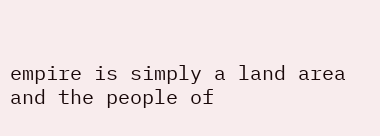empire is simply a land area and the people of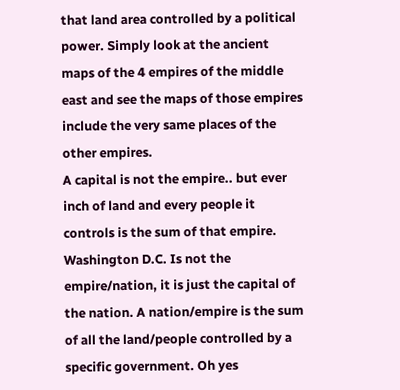that land area controlled by a political power. Simply look at the ancient maps of the 4 empires of the middle east and see the maps of those empires include the very same places of the other empires.
A capital is not the empire.. but ever inch of land and every people it controls is the sum of that empire. Washington D.C. Is not the empire/nation, it is just the capital of the nation. A nation/empire is the sum of all the land/people controlled by a specific government. Oh yes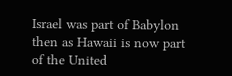Israel was part of Babylon then as Hawaii is now part of the United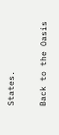States.

Back to the Oasis